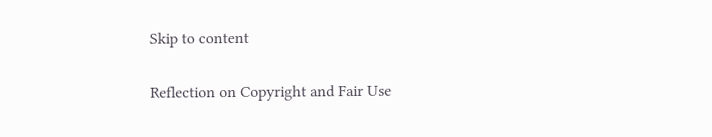Skip to content

Reflection on Copyright and Fair Use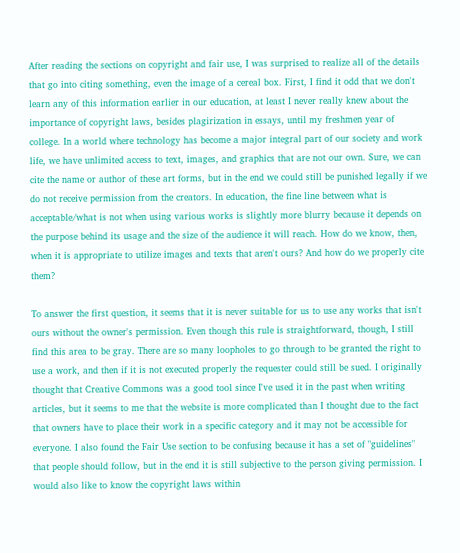After reading the sections on copyright and fair use, I was surprised to realize all of the details that go into citing something, even the image of a cereal box. First, I find it odd that we don't learn any of this information earlier in our education, at least I never really knew about the importance of copyright laws, besides plagirization in essays, until my freshmen year of college. In a world where technology has become a major integral part of our society and work life, we have unlimited access to text, images, and graphics that are not our own. Sure, we can cite the name or author of these art forms, but in the end we could still be punished legally if we do not receive permission from the creators. In education, the fine line between what is acceptable/what is not when using various works is slightly more blurry because it depends on the purpose behind its usage and the size of the audience it will reach. How do we know, then,  when it is appropriate to utilize images and texts that aren't ours? And how do we properly cite them?

To answer the first question, it seems that it is never suitable for us to use any works that isn't ours without the owner's permission. Even though this rule is straightforward, though, I still find this area to be gray. There are so many loopholes to go through to be granted the right to use a work, and then if it is not executed properly the requester could still be sued. I originally thought that Creative Commons was a good tool since I've used it in the past when writing articles, but it seems to me that the website is more complicated than I thought due to the fact that owners have to place their work in a specific category and it may not be accessible for everyone. I also found the Fair Use section to be confusing because it has a set of "guidelines" that people should follow, but in the end it is still subjective to the person giving permission. I would also like to know the copyright laws within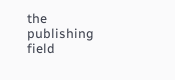the publishing field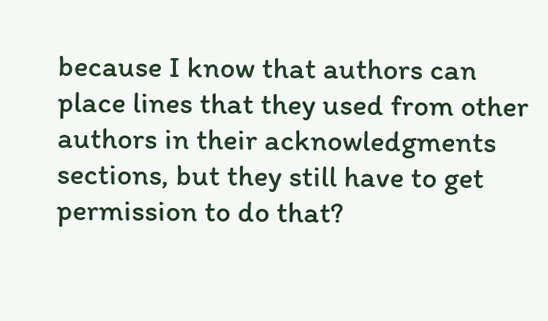because I know that authors can place lines that they used from other authors in their acknowledgments sections, but they still have to get permission to do that?